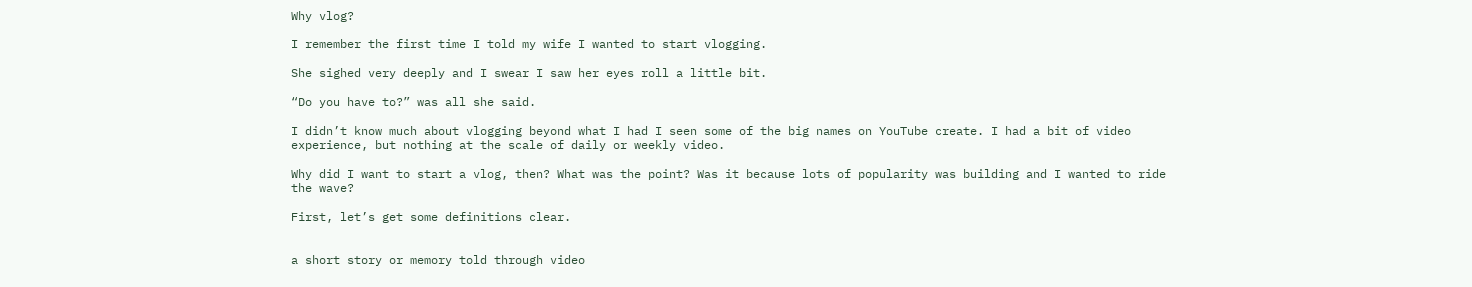Why vlog?

I remember the first time I told my wife I wanted to start vlogging.

She sighed very deeply and I swear I saw her eyes roll a little bit.

“Do you have to?” was all she said.

I didn’t know much about vlogging beyond what I had I seen some of the big names on YouTube create. I had a bit of video experience, but nothing at the scale of daily or weekly video.

Why did I want to start a vlog, then? What was the point? Was it because lots of popularity was building and I wanted to ride the wave?

First, let’s get some definitions clear.


a short story or memory told through video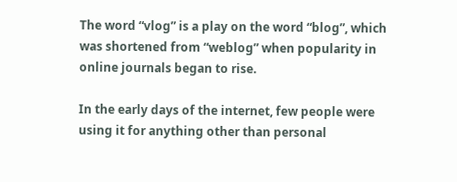The word “vlog” is a play on the word “blog”, which was shortened from “weblog” when popularity in online journals began to rise.

In the early days of the internet, few people were using it for anything other than personal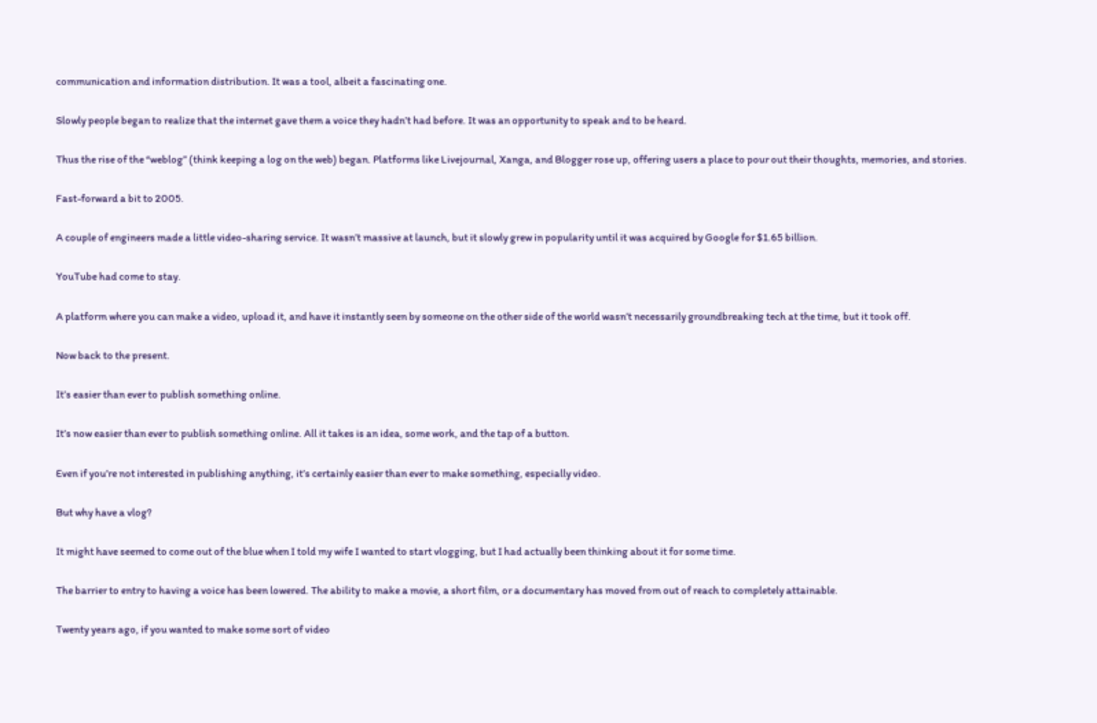communication and information distribution. It was a tool, albeit a fascinating one.

Slowly people began to realize that the internet gave them a voice they hadn’t had before. It was an opportunity to speak and to be heard.

Thus the rise of the “weblog” (think keeping a log on the web) began. Platforms like Livejournal, Xanga, and Blogger rose up, offering users a place to pour out their thoughts, memories, and stories.

Fast-forward a bit to 2005.

A couple of engineers made a little video-sharing service. It wasn’t massive at launch, but it slowly grew in popularity until it was acquired by Google for $1.65 billion.

YouTube had come to stay.

A platform where you can make a video, upload it, and have it instantly seen by someone on the other side of the world wasn’t necessarily groundbreaking tech at the time, but it took off.

Now back to the present.

It’s easier than ever to publish something online.

It’s now easier than ever to publish something online. All it takes is an idea, some work, and the tap of a button.

Even if you’re not interested in publishing anything, it’s certainly easier than ever to make something, especially video.

But why have a vlog?

It might have seemed to come out of the blue when I told my wife I wanted to start vlogging, but I had actually been thinking about it for some time.

The barrier to entry to having a voice has been lowered. The ability to make a movie, a short film, or a documentary has moved from out of reach to completely attainable.

Twenty years ago, if you wanted to make some sort of video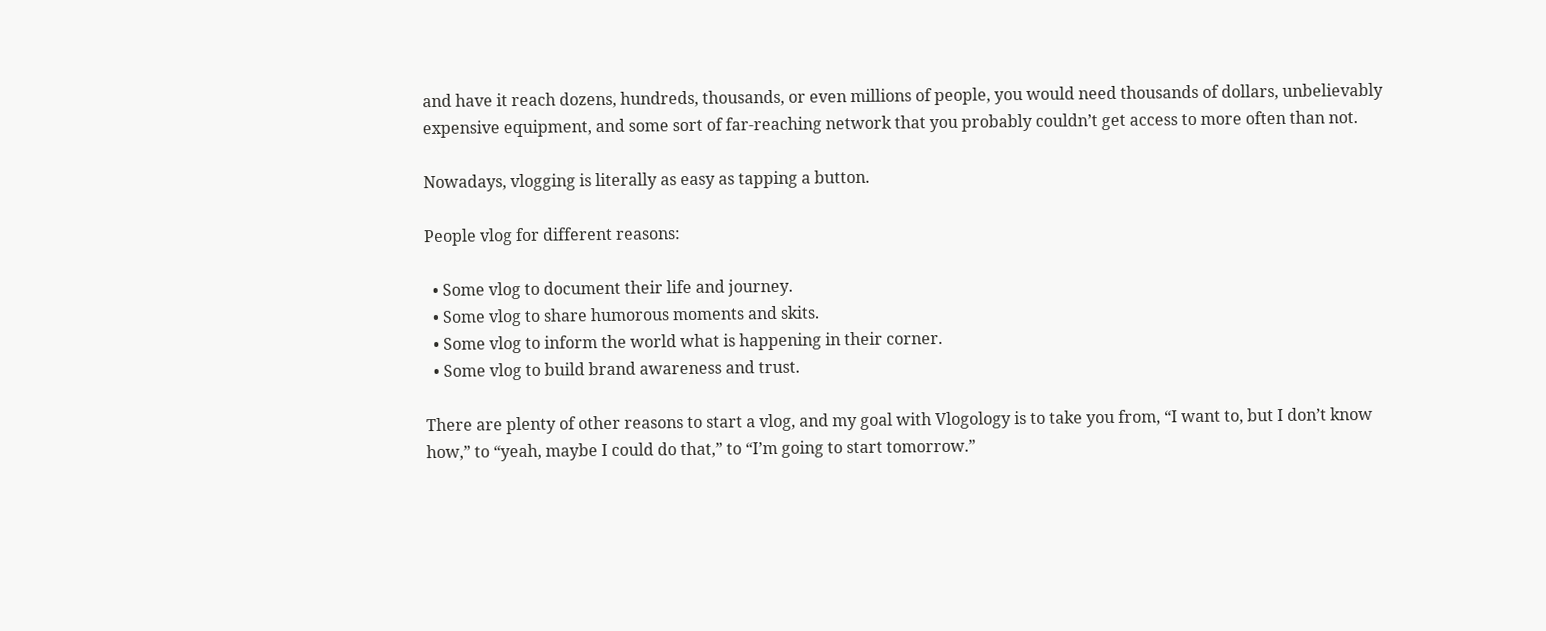and have it reach dozens, hundreds, thousands, or even millions of people, you would need thousands of dollars, unbelievably expensive equipment, and some sort of far-reaching network that you probably couldn’t get access to more often than not.

Nowadays, vlogging is literally as easy as tapping a button.

People vlog for different reasons:

  • Some vlog to document their life and journey.
  • Some vlog to share humorous moments and skits.
  • Some vlog to inform the world what is happening in their corner.
  • Some vlog to build brand awareness and trust.

There are plenty of other reasons to start a vlog, and my goal with Vlogology is to take you from, “I want to, but I don’t know how,” to “yeah, maybe I could do that,” to “I’m going to start tomorrow.”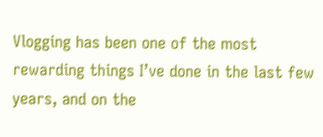Vlogging has been one of the most rewarding things I’ve done in the last few years, and on the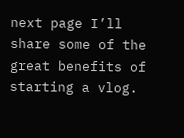next page I’ll share some of the great benefits of starting a vlog.